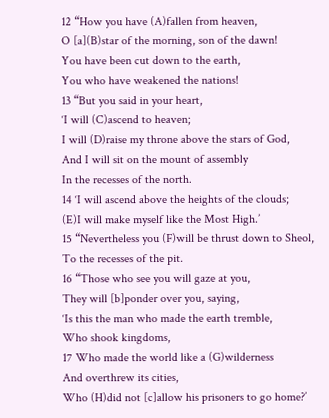12 “How you have (A)fallen from heaven,
O [a](B)star of the morning, son of the dawn!
You have been cut down to the earth,
You who have weakened the nations!
13 “But you said in your heart,
‘I will (C)ascend to heaven;
I will (D)raise my throne above the stars of God,
And I will sit on the mount of assembly
In the recesses of the north.
14 ‘I will ascend above the heights of the clouds;
(E)I will make myself like the Most High.’
15 “Nevertheless you (F)will be thrust down to Sheol,
To the recesses of the pit.
16 “Those who see you will gaze at you,
They will [b]ponder over you, saying,
‘Is this the man who made the earth tremble,
Who shook kingdoms,
17 Who made the world like a (G)wilderness
And overthrew its cities,
Who (H)did not [c]allow his prisoners to go home?’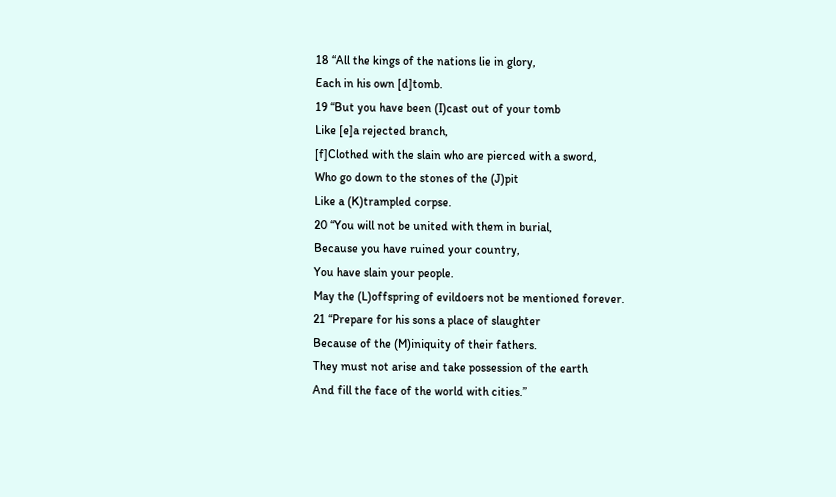18 “All the kings of the nations lie in glory,
Each in his own [d]tomb.
19 “But you have been (I)cast out of your tomb
Like [e]a rejected branch,
[f]Clothed with the slain who are pierced with a sword,
Who go down to the stones of the (J)pit
Like a (K)trampled corpse.
20 “You will not be united with them in burial,
Because you have ruined your country,
You have slain your people.
May the (L)offspring of evildoers not be mentioned forever.
21 “Prepare for his sons a place of slaughter
Because of the (M)iniquity of their fathers.
They must not arise and take possession of the earth
And fill the face of the world with cities.”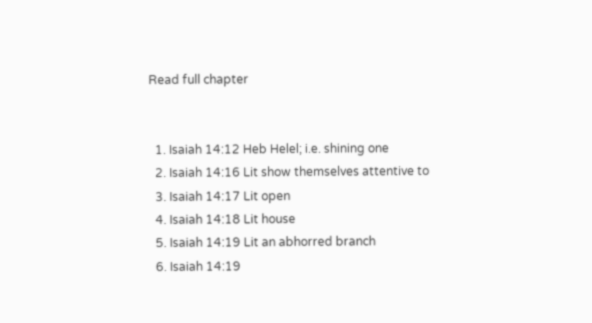Read full chapter


  1. Isaiah 14:12 Heb Helel; i.e. shining one
  2. Isaiah 14:16 Lit show themselves attentive to
  3. Isaiah 14:17 Lit open
  4. Isaiah 14:18 Lit house
  5. Isaiah 14:19 Lit an abhorred branch
  6. Isaiah 14:19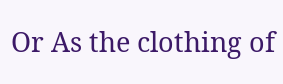Or As the clothing of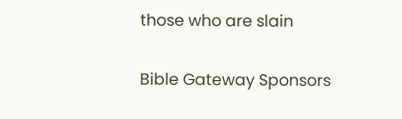those who are slain

Bible Gateway Sponsors